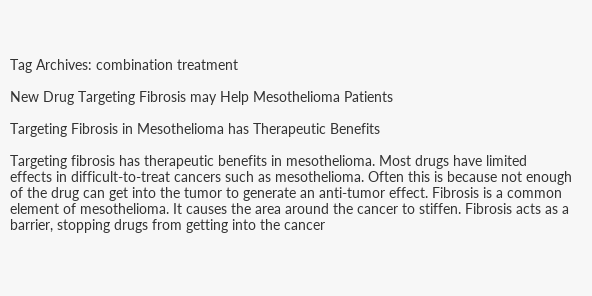Tag Archives: combination treatment

New Drug Targeting Fibrosis may Help Mesothelioma Patients

Targeting Fibrosis in Mesothelioma has Therapeutic Benefits

Targeting fibrosis has therapeutic benefits in mesothelioma. Most drugs have limited effects in difficult-to-treat cancers such as mesothelioma. Often this is because not enough of the drug can get into the tumor to generate an anti-tumor effect. Fibrosis is a common element of mesothelioma. It causes the area around the cancer to stiffen. Fibrosis acts as a barrier, stopping drugs from getting into the cancer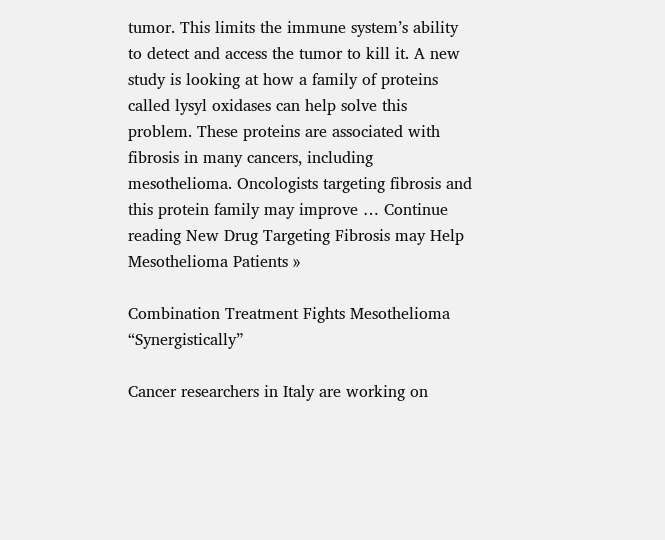tumor. This limits the immune system’s ability to detect and access the tumor to kill it. A new study is looking at how a family of proteins called lysyl oxidases can help solve this problem. These proteins are associated with fibrosis in many cancers, including mesothelioma. Oncologists targeting fibrosis and this protein family may improve … Continue reading New Drug Targeting Fibrosis may Help Mesothelioma Patients »

Combination Treatment Fights Mesothelioma “Synergistically”

Cancer researchers in Italy are working on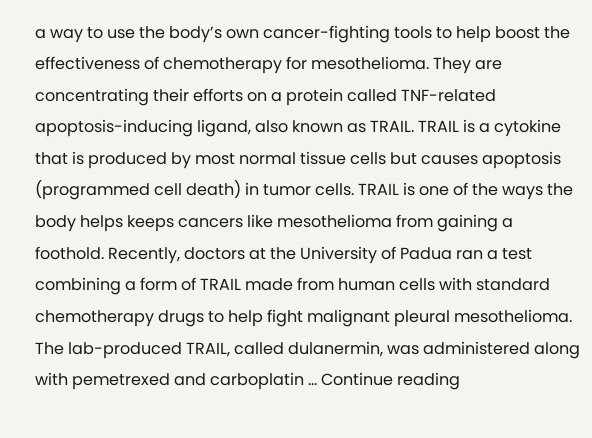a way to use the body’s own cancer-fighting tools to help boost the effectiveness of chemotherapy for mesothelioma. They are concentrating their efforts on a protein called TNF-related apoptosis-inducing ligand, also known as TRAIL. TRAIL is a cytokine that is produced by most normal tissue cells but causes apoptosis (programmed cell death) in tumor cells. TRAIL is one of the ways the body helps keeps cancers like mesothelioma from gaining a foothold. Recently, doctors at the University of Padua ran a test combining a form of TRAIL made from human cells with standard chemotherapy drugs to help fight malignant pleural mesothelioma. The lab-produced TRAIL, called dulanermin, was administered along with pemetrexed and carboplatin … Continue reading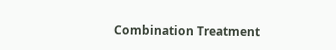Combination Treatment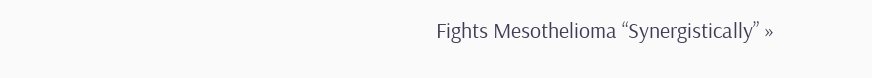Fights Mesothelioma “Synergistically” »